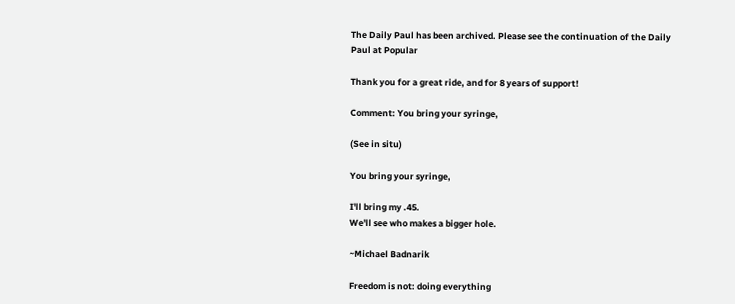The Daily Paul has been archived. Please see the continuation of the Daily Paul at Popular

Thank you for a great ride, and for 8 years of support!

Comment: You bring your syringe,

(See in situ)

You bring your syringe,

I'll bring my .45.
We'll see who makes a bigger hole.

~Michael Badnarik

Freedom is not: doing everything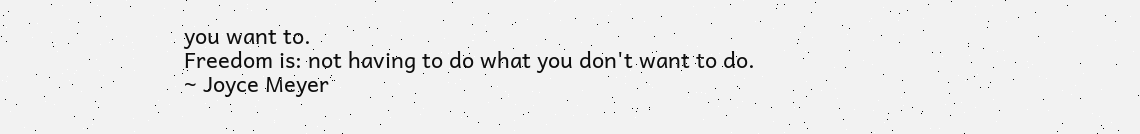you want to.
Freedom is: not having to do what you don't want to do.
~ Joyce Meyer